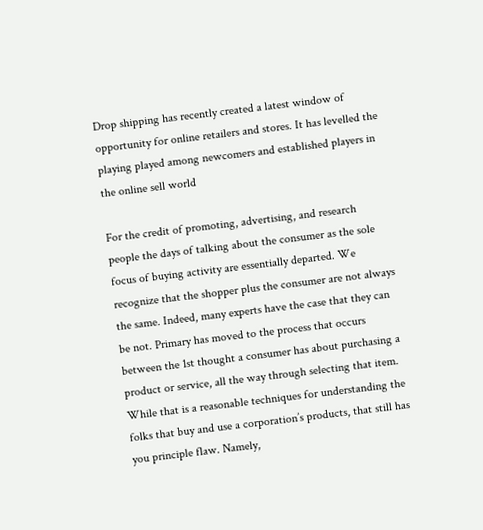Drop shipping has recently created a latest window of opportunity for online retailers and stores. It has levelled the playing played among newcomers and established players in the online sell world

For the credit of promoting, advertising, and research people the days of talking about the consumer as the sole focus of buying activity are essentially departed. We recognize that the shopper plus the consumer are not always the same. Indeed, many experts have the case that they can be not. Primary has moved to the process that occurs between the 1st thought a consumer has about purchasing a product or service, all the way through selecting that item. While that is a reasonable techniques for understanding the folks that buy and use a corporation’s products, that still has you principle flaw. Namely,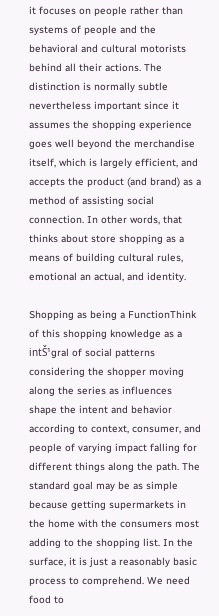it focuses on people rather than systems of people and the behavioral and cultural motorists behind all their actions. The distinction is normally subtle nevertheless important since it assumes the shopping experience goes well beyond the merchandise itself, which is largely efficient, and accepts the product (and brand) as a method of assisting social connection. In other words, that thinks about store shopping as a means of building cultural rules, emotional an actual, and identity.

Shopping as being a FunctionThink of this shopping knowledge as a intŠ¹gral of social patterns considering the shopper moving along the series as influences shape the intent and behavior according to context, consumer, and people of varying impact falling for different things along the path. The standard goal may be as simple because getting supermarkets in the home with the consumers most adding to the shopping list. In the surface, it is just a reasonably basic process to comprehend. We need food to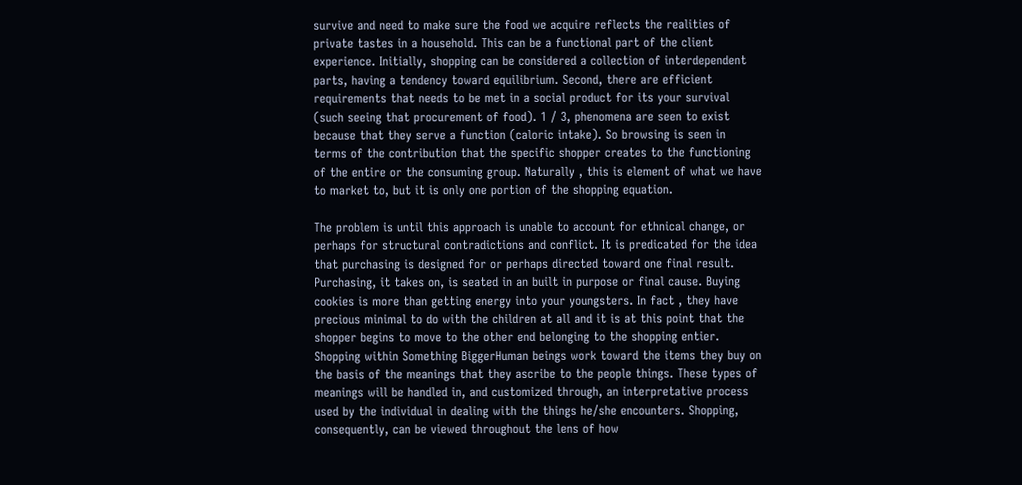survive and need to make sure the food we acquire reflects the realities of private tastes in a household. This can be a functional part of the client experience. Initially, shopping can be considered a collection of interdependent parts, having a tendency toward equilibrium. Second, there are efficient requirements that needs to be met in a social product for its your survival (such seeing that procurement of food). 1 / 3, phenomena are seen to exist because that they serve a function (caloric intake). So browsing is seen in terms of the contribution that the specific shopper creates to the functioning of the entire or the consuming group. Naturally , this is element of what we have to market to, but it is only one portion of the shopping equation.

The problem is until this approach is unable to account for ethnical change, or perhaps for structural contradictions and conflict. It is predicated for the idea that purchasing is designed for or perhaps directed toward one final result. Purchasing, it takes on, is seated in an built in purpose or final cause. Buying cookies is more than getting energy into your youngsters. In fact , they have precious minimal to do with the children at all and it is at this point that the shopper begins to move to the other end belonging to the shopping entier. Shopping within Something BiggerHuman beings work toward the items they buy on the basis of the meanings that they ascribe to the people things. These types of meanings will be handled in, and customized through, an interpretative process used by the individual in dealing with the things he/she encounters. Shopping, consequently, can be viewed throughout the lens of how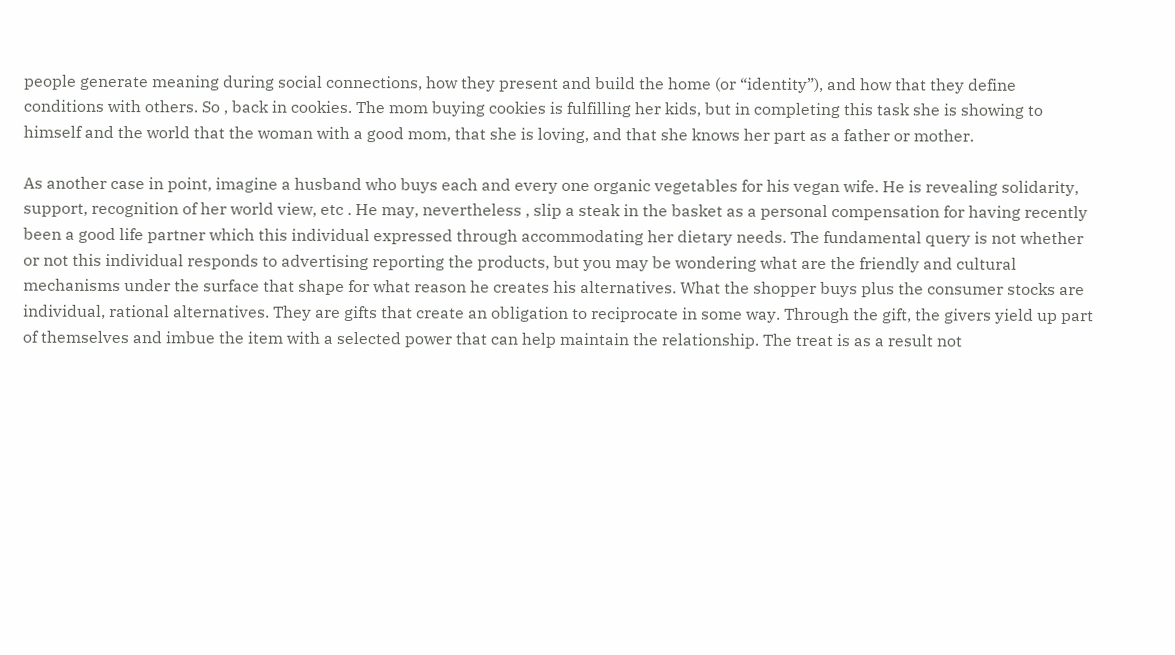people generate meaning during social connections, how they present and build the home (or “identity”), and how that they define conditions with others. So , back in cookies. The mom buying cookies is fulfilling her kids, but in completing this task she is showing to himself and the world that the woman with a good mom, that she is loving, and that she knows her part as a father or mother.

As another case in point, imagine a husband who buys each and every one organic vegetables for his vegan wife. He is revealing solidarity, support, recognition of her world view, etc . He may, nevertheless , slip a steak in the basket as a personal compensation for having recently been a good life partner which this individual expressed through accommodating her dietary needs. The fundamental query is not whether or not this individual responds to advertising reporting the products, but you may be wondering what are the friendly and cultural mechanisms under the surface that shape for what reason he creates his alternatives. What the shopper buys plus the consumer stocks are individual, rational alternatives. They are gifts that create an obligation to reciprocate in some way. Through the gift, the givers yield up part of themselves and imbue the item with a selected power that can help maintain the relationship. The treat is as a result not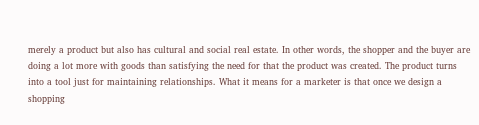merely a product but also has cultural and social real estate. In other words, the shopper and the buyer are doing a lot more with goods than satisfying the need for that the product was created. The product turns into a tool just for maintaining relationships. What it means for a marketer is that once we design a shopping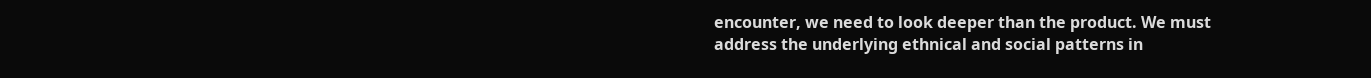encounter, we need to look deeper than the product. We must address the underlying ethnical and social patterns in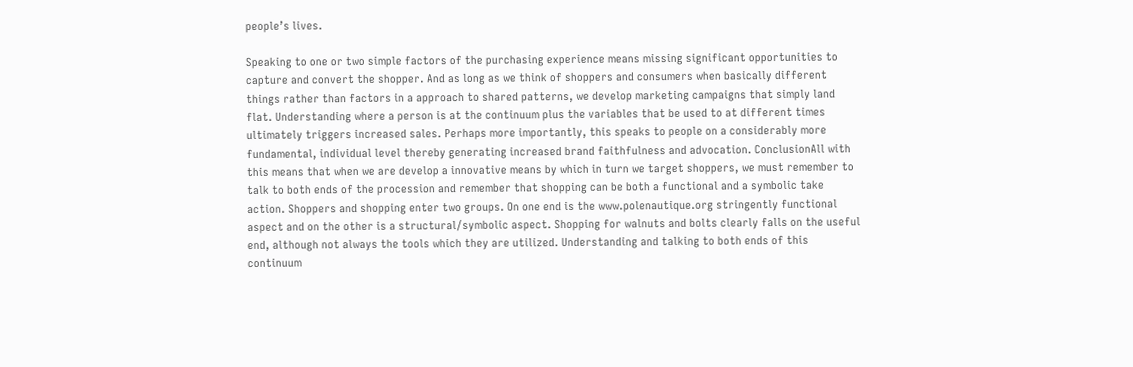people’s lives.

Speaking to one or two simple factors of the purchasing experience means missing significant opportunities to capture and convert the shopper. And as long as we think of shoppers and consumers when basically different things rather than factors in a approach to shared patterns, we develop marketing campaigns that simply land flat. Understanding where a person is at the continuum plus the variables that be used to at different times ultimately triggers increased sales. Perhaps more importantly, this speaks to people on a considerably more fundamental, individual level thereby generating increased brand faithfulness and advocation. ConclusionAll with this means that when we are develop a innovative means by which in turn we target shoppers, we must remember to talk to both ends of the procession and remember that shopping can be both a functional and a symbolic take action. Shoppers and shopping enter two groups. On one end is the www.polenautique.org stringently functional aspect and on the other is a structural/symbolic aspect. Shopping for walnuts and bolts clearly falls on the useful end, although not always the tools which they are utilized. Understanding and talking to both ends of this continuum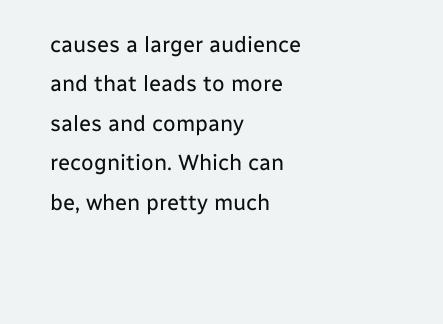causes a larger audience and that leads to more sales and company recognition. Which can be, when pretty much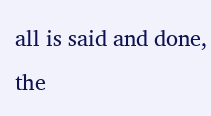all is said and done, the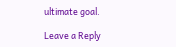ultimate goal.

Leave a Reply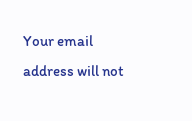Your email address will not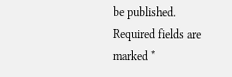be published. Required fields are marked *